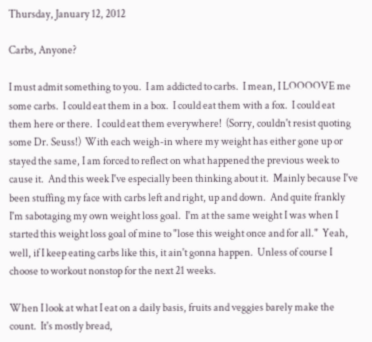Thursday, January 12, 2012

Carbs, Anyone?

I must admit something to you.  I am addicted to carbs.  I mean, I LOOOOVE me some carbs.  I could eat them in a box.  I could eat them with a fox.  I could eat them here or there.  I could eat them everywhere!  (Sorry, couldn't resist quoting some Dr. Seuss!)  With each weigh-in where my weight has either gone up or stayed the same, I am forced to reflect on what happened the previous week to cause it.  And this week I've especially been thinking about it.  Mainly because I've been stuffing my face with carbs left and right, up and down.  And quite frankly I'm sabotaging my own weight loss goal.  I'm at the same weight I was when I started this weight loss goal of mine to "lose this weight once and for all."  Yeah, well, if I keep eating carbs like this, it ain't gonna happen.  Unless of course I choose to workout nonstop for the next 21 weeks.

When I look at what I eat on a daily basis, fruits and veggies barely make the count.  It's mostly bread,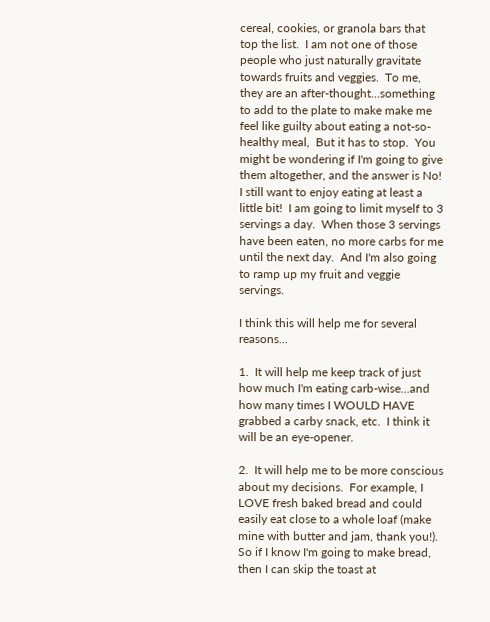cereal, cookies, or granola bars that top the list.  I am not one of those people who just naturally gravitate towards fruits and veggies.  To me, they are an after-thought...something to add to the plate to make make me feel like guilty about eating a not-so-healthy meal,  But it has to stop.  You might be wondering if I'm going to give them altogether, and the answer is No!  I still want to enjoy eating at least a little bit!  I am going to limit myself to 3 servings a day.  When those 3 servings have been eaten, no more carbs for me until the next day.  And I'm also going to ramp up my fruit and veggie servings.

I think this will help me for several reasons...

1.  It will help me keep track of just how much I'm eating carb-wise...and how many times I WOULD HAVE grabbed a carby snack, etc.  I think it will be an eye-opener.

2.  It will help me to be more conscious about my decisions.  For example, I LOVE fresh baked bread and could easily eat close to a whole loaf (make mine with butter and jam, thank you!).  So if I know I'm going to make bread, then I can skip the toast at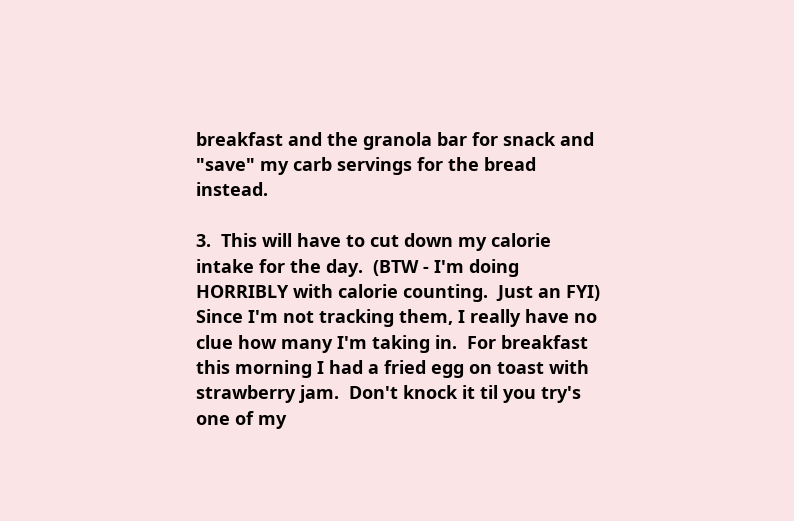breakfast and the granola bar for snack and "save" my carb servings for the bread instead.

3.  This will have to cut down my calorie intake for the day.  (BTW - I'm doing HORRIBLY with calorie counting.  Just an FYI)  Since I'm not tracking them, I really have no clue how many I'm taking in.  For breakfast this morning I had a fried egg on toast with strawberry jam.  Don't knock it til you try's one of my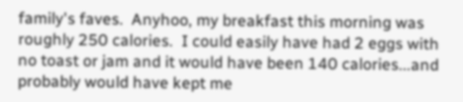family's faves.  Anyhoo, my breakfast this morning was roughly 250 calories.  I could easily have had 2 eggs with no toast or jam and it would have been 140 calories...and probably would have kept me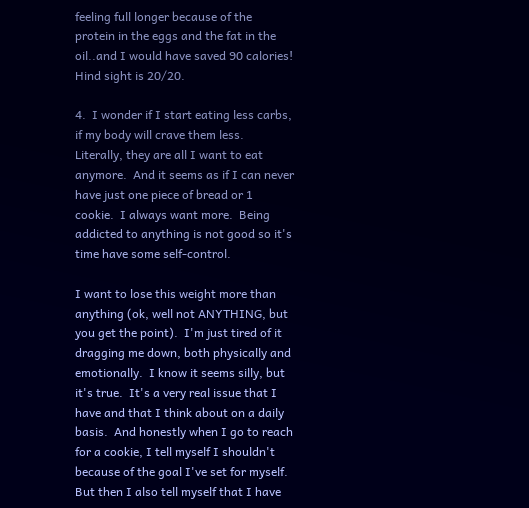feeling full longer because of the protein in the eggs and the fat in the oil..and I would have saved 90 calories!  Hind sight is 20/20.

4.  I wonder if I start eating less carbs, if my body will crave them less.  Literally, they are all I want to eat anymore.  And it seems as if I can never have just one piece of bread or 1 cookie.  I always want more.  Being addicted to anything is not good so it's time have some self-control.

I want to lose this weight more than anything (ok, well not ANYTHING, but you get the point).  I'm just tired of it dragging me down, both physically and emotionally.  I know it seems silly, but it's true.  It's a very real issue that I have and that I think about on a daily basis.  And honestly when I go to reach for a cookie, I tell myself I shouldn't because of the goal I've set for myself.  But then I also tell myself that I have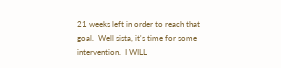21 weeks left in order to reach that goal.  Well sista, it's time for some intervention.  I WILL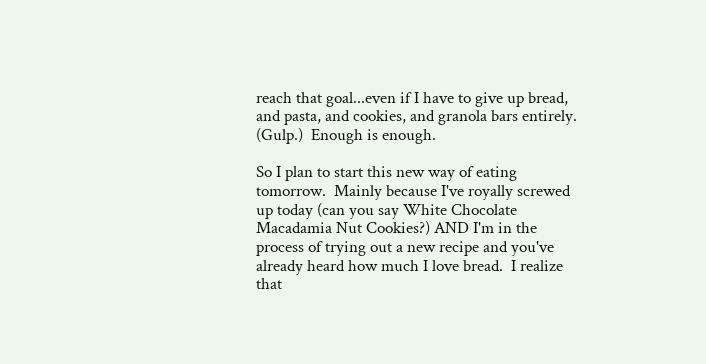reach that goal...even if I have to give up bread, and pasta, and cookies, and granola bars entirely.  (Gulp.)  Enough is enough.

So I plan to start this new way of eating tomorrow.  Mainly because I've royally screwed up today (can you say White Chocolate Macadamia Nut Cookies?) AND I'm in the process of trying out a new recipe and you've already heard how much I love bread.  I realize that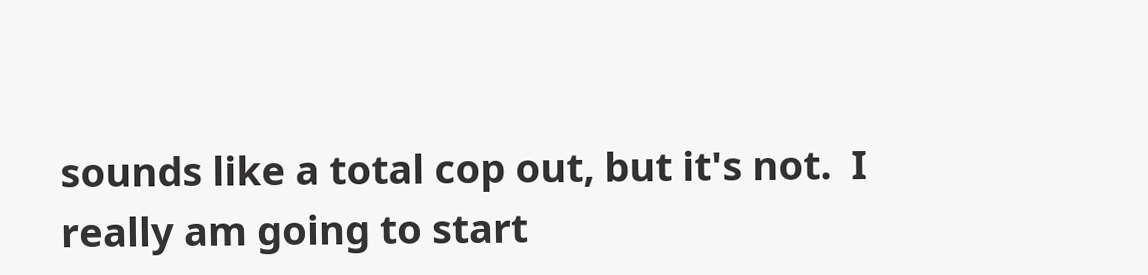sounds like a total cop out, but it's not.  I really am going to start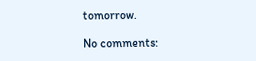tomorrow.

No comments: